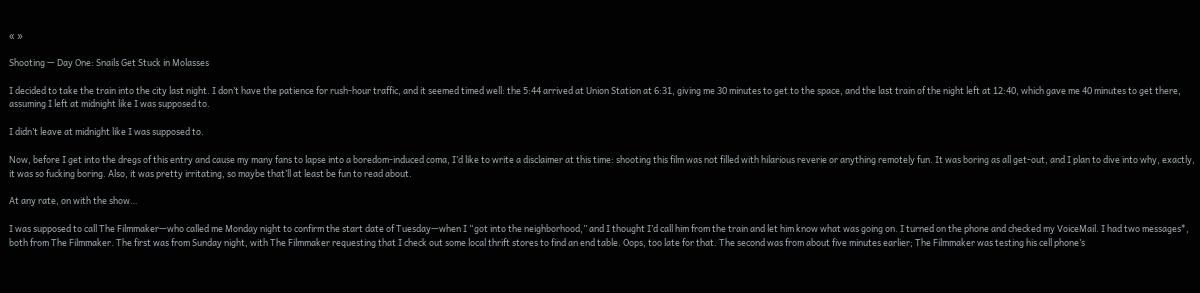« »

Shooting — Day One: Snails Get Stuck in Molasses

I decided to take the train into the city last night. I don’t have the patience for rush-hour traffic, and it seemed timed well: the 5:44 arrived at Union Station at 6:31, giving me 30 minutes to get to the space, and the last train of the night left at 12:40, which gave me 40 minutes to get there, assuming I left at midnight like I was supposed to.

I didn’t leave at midnight like I was supposed to.

Now, before I get into the dregs of this entry and cause my many fans to lapse into a boredom-induced coma, I’d like to write a disclaimer at this time: shooting this film was not filled with hilarious reverie or anything remotely fun. It was boring as all get-out, and I plan to dive into why, exactly, it was so fucking boring. Also, it was pretty irritating, so maybe that’ll at least be fun to read about.

At any rate, on with the show…

I was supposed to call The Filmmaker—who called me Monday night to confirm the start date of Tuesday—when I “got into the neighborhood,” and I thought I’d call him from the train and let him know what was going on. I turned on the phone and checked my VoiceMail. I had two messages*, both from The Filmmaker. The first was from Sunday night, with The Filmmaker requesting that I check out some local thrift stores to find an end table. Oops, too late for that. The second was from about five minutes earlier; The Filmmaker was testing his cell phone’s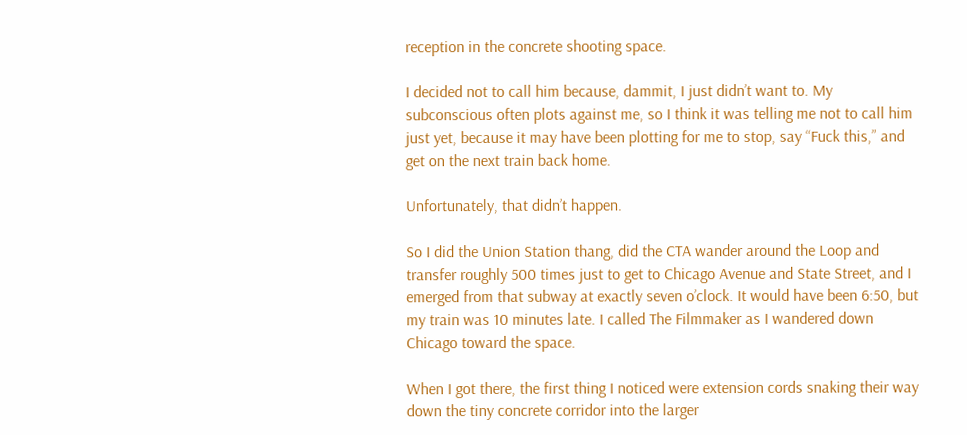reception in the concrete shooting space.

I decided not to call him because, dammit, I just didn’t want to. My subconscious often plots against me, so I think it was telling me not to call him just yet, because it may have been plotting for me to stop, say “Fuck this,” and get on the next train back home.

Unfortunately, that didn’t happen.

So I did the Union Station thang, did the CTA wander around the Loop and transfer roughly 500 times just to get to Chicago Avenue and State Street, and I emerged from that subway at exactly seven o’clock. It would have been 6:50, but my train was 10 minutes late. I called The Filmmaker as I wandered down Chicago toward the space.

When I got there, the first thing I noticed were extension cords snaking their way down the tiny concrete corridor into the larger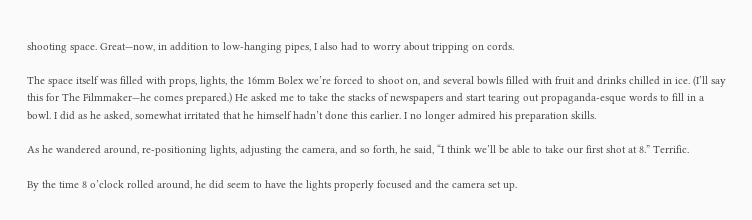shooting space. Great—now, in addition to low-hanging pipes, I also had to worry about tripping on cords.

The space itself was filled with props, lights, the 16mm Bolex we’re forced to shoot on, and several bowls filled with fruit and drinks chilled in ice. (I’ll say this for The Filmmaker—he comes prepared.) He asked me to take the stacks of newspapers and start tearing out propaganda-esque words to fill in a bowl. I did as he asked, somewhat irritated that he himself hadn’t done this earlier. I no longer admired his preparation skills.

As he wandered around, re-positioning lights, adjusting the camera, and so forth, he said, “I think we’ll be able to take our first shot at 8.” Terrific.

By the time 8 o’clock rolled around, he did seem to have the lights properly focused and the camera set up.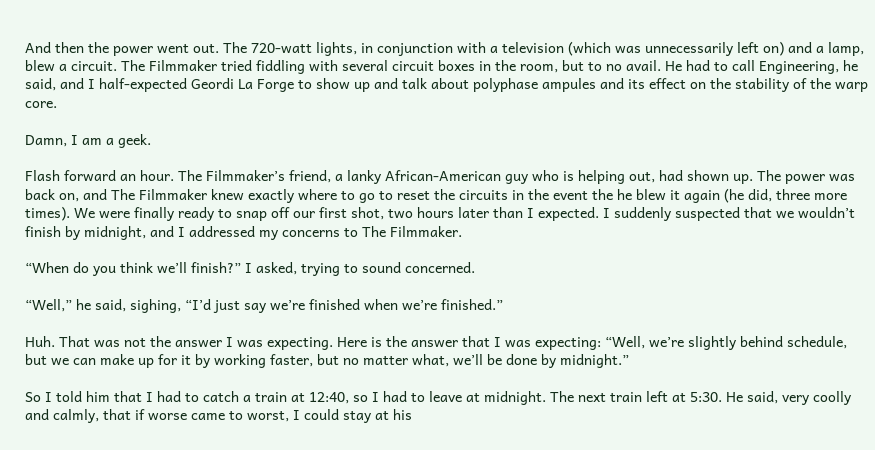And then the power went out. The 720-watt lights, in conjunction with a television (which was unnecessarily left on) and a lamp, blew a circuit. The Filmmaker tried fiddling with several circuit boxes in the room, but to no avail. He had to call Engineering, he said, and I half-expected Geordi La Forge to show up and talk about polyphase ampules and its effect on the stability of the warp core.

Damn, I am a geek.

Flash forward an hour. The Filmmaker’s friend, a lanky African-American guy who is helping out, had shown up. The power was back on, and The Filmmaker knew exactly where to go to reset the circuits in the event the he blew it again (he did, three more times). We were finally ready to snap off our first shot, two hours later than I expected. I suddenly suspected that we wouldn’t finish by midnight, and I addressed my concerns to The Filmmaker.

“When do you think we’ll finish?” I asked, trying to sound concerned.

“Well,” he said, sighing, “I’d just say we’re finished when we’re finished.”

Huh. That was not the answer I was expecting. Here is the answer that I was expecting: “Well, we’re slightly behind schedule, but we can make up for it by working faster, but no matter what, we’ll be done by midnight.”

So I told him that I had to catch a train at 12:40, so I had to leave at midnight. The next train left at 5:30. He said, very coolly and calmly, that if worse came to worst, I could stay at his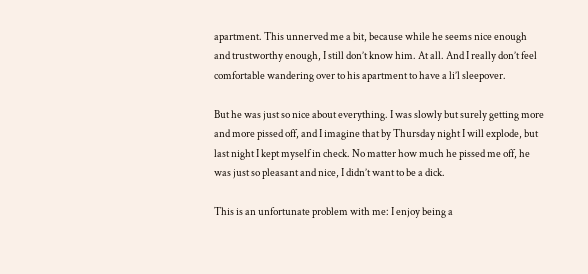apartment. This unnerved me a bit, because while he seems nice enough and trustworthy enough, I still don’t know him. At all. And I really don’t feel comfortable wandering over to his apartment to have a li’l sleepover.

But he was just so nice about everything. I was slowly but surely getting more and more pissed off, and I imagine that by Thursday night I will explode, but last night I kept myself in check. No matter how much he pissed me off, he was just so pleasant and nice, I didn’t want to be a dick.

This is an unfortunate problem with me: I enjoy being a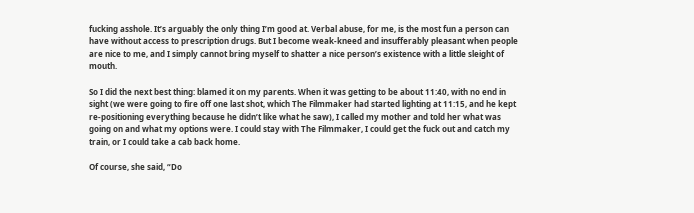fucking asshole. It’s arguably the only thing I’m good at. Verbal abuse, for me, is the most fun a person can have without access to prescription drugs. But I become weak-kneed and insufferably pleasant when people are nice to me, and I simply cannot bring myself to shatter a nice person’s existence with a little sleight of mouth.

So I did the next best thing: blamed it on my parents. When it was getting to be about 11:40, with no end in sight (we were going to fire off one last shot, which The Filmmaker had started lighting at 11:15, and he kept re-positioning everything because he didn’t like what he saw), I called my mother and told her what was going on and what my options were. I could stay with The Filmmaker, I could get the fuck out and catch my train, or I could take a cab back home.

Of course, she said, “Do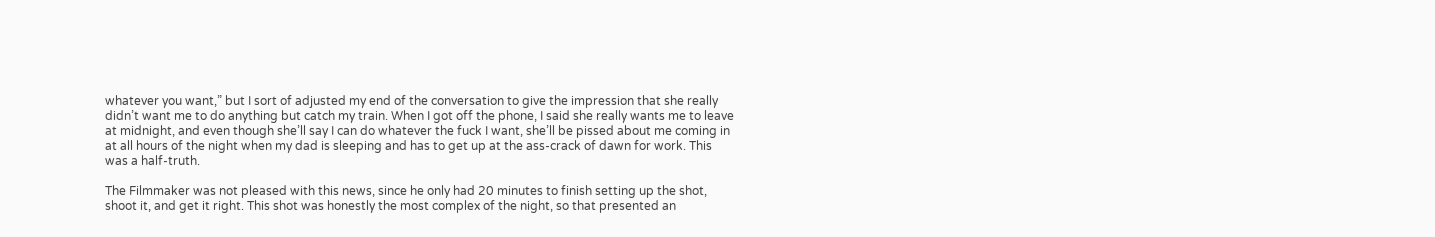whatever you want,” but I sort of adjusted my end of the conversation to give the impression that she really didn’t want me to do anything but catch my train. When I got off the phone, I said she really wants me to leave at midnight, and even though she’ll say I can do whatever the fuck I want, she’ll be pissed about me coming in at all hours of the night when my dad is sleeping and has to get up at the ass-crack of dawn for work. This was a half-truth.

The Filmmaker was not pleased with this news, since he only had 20 minutes to finish setting up the shot, shoot it, and get it right. This shot was honestly the most complex of the night, so that presented an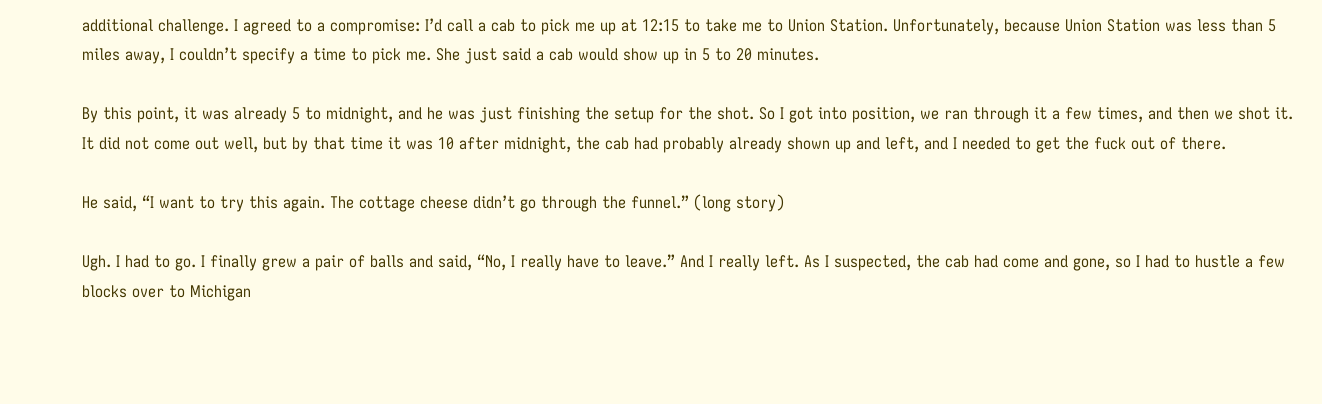additional challenge. I agreed to a compromise: I’d call a cab to pick me up at 12:15 to take me to Union Station. Unfortunately, because Union Station was less than 5 miles away, I couldn’t specify a time to pick me. She just said a cab would show up in 5 to 20 minutes.

By this point, it was already 5 to midnight, and he was just finishing the setup for the shot. So I got into position, we ran through it a few times, and then we shot it. It did not come out well, but by that time it was 10 after midnight, the cab had probably already shown up and left, and I needed to get the fuck out of there.

He said, “I want to try this again. The cottage cheese didn’t go through the funnel.” (long story)

Ugh. I had to go. I finally grew a pair of balls and said, “No, I really have to leave.” And I really left. As I suspected, the cab had come and gone, so I had to hustle a few blocks over to Michigan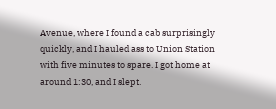Avenue, where I found a cab surprisingly quickly, and I hauled ass to Union Station with five minutes to spare. I got home at around 1:30, and I slept.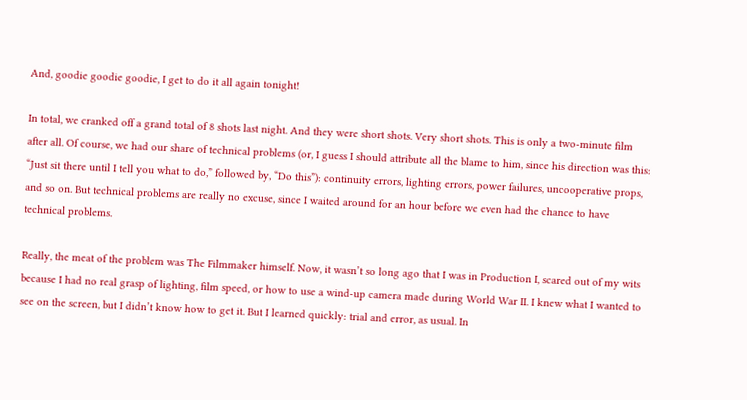And, goodie goodie goodie, I get to do it all again tonight!

In total, we cranked off a grand total of 8 shots last night. And they were short shots. Very short shots. This is only a two-minute film after all. Of course, we had our share of technical problems (or, I guess I should attribute all the blame to him, since his direction was this: “Just sit there until I tell you what to do,” followed by, “Do this”): continuity errors, lighting errors, power failures, uncooperative props, and so on. But technical problems are really no excuse, since I waited around for an hour before we even had the chance to have technical problems.

Really, the meat of the problem was The Filmmaker himself. Now, it wasn’t so long ago that I was in Production I, scared out of my wits because I had no real grasp of lighting, film speed, or how to use a wind-up camera made during World War II. I knew what I wanted to see on the screen, but I didn’t know how to get it. But I learned quickly: trial and error, as usual. In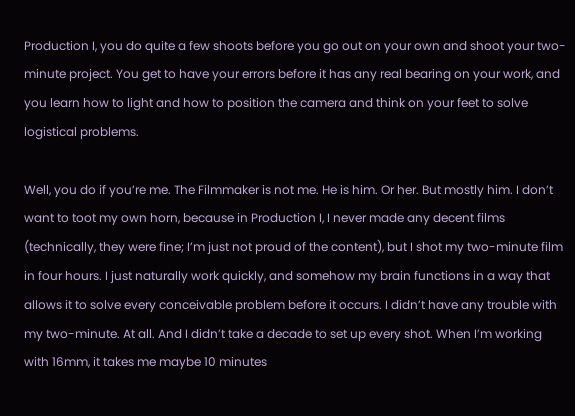Production I, you do quite a few shoots before you go out on your own and shoot your two-minute project. You get to have your errors before it has any real bearing on your work, and you learn how to light and how to position the camera and think on your feet to solve logistical problems.

Well, you do if you’re me. The Filmmaker is not me. He is him. Or her. But mostly him. I don’t want to toot my own horn, because in Production I, I never made any decent films (technically, they were fine; I’m just not proud of the content), but I shot my two-minute film in four hours. I just naturally work quickly, and somehow my brain functions in a way that allows it to solve every conceivable problem before it occurs. I didn’t have any trouble with my two-minute. At all. And I didn’t take a decade to set up every shot. When I’m working with 16mm, it takes me maybe 10 minutes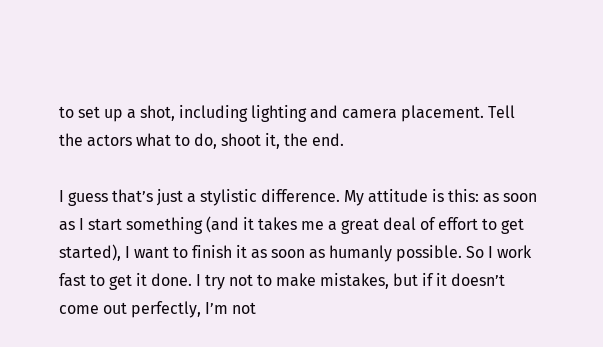to set up a shot, including lighting and camera placement. Tell the actors what to do, shoot it, the end.

I guess that’s just a stylistic difference. My attitude is this: as soon as I start something (and it takes me a great deal of effort to get started), I want to finish it as soon as humanly possible. So I work fast to get it done. I try not to make mistakes, but if it doesn’t come out perfectly, I’m not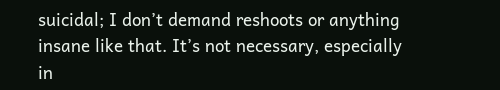suicidal; I don’t demand reshoots or anything insane like that. It’s not necessary, especially in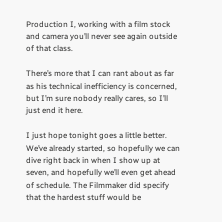Production I, working with a film stock and camera you’ll never see again outside of that class.

There’s more that I can rant about as far as his technical inefficiency is concerned, but I’m sure nobody really cares, so I’ll just end it here.

I just hope tonight goes a little better. We’ve already started, so hopefully we can dive right back in when I show up at seven, and hopefully we’ll even get ahead of schedule. The Filmmaker did specify that the hardest stuff would be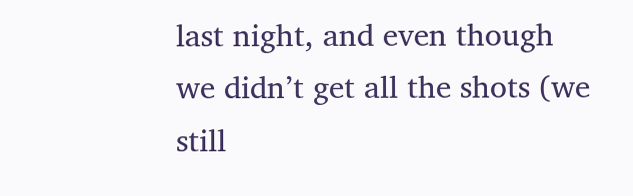last night, and even though we didn’t get all the shots (we still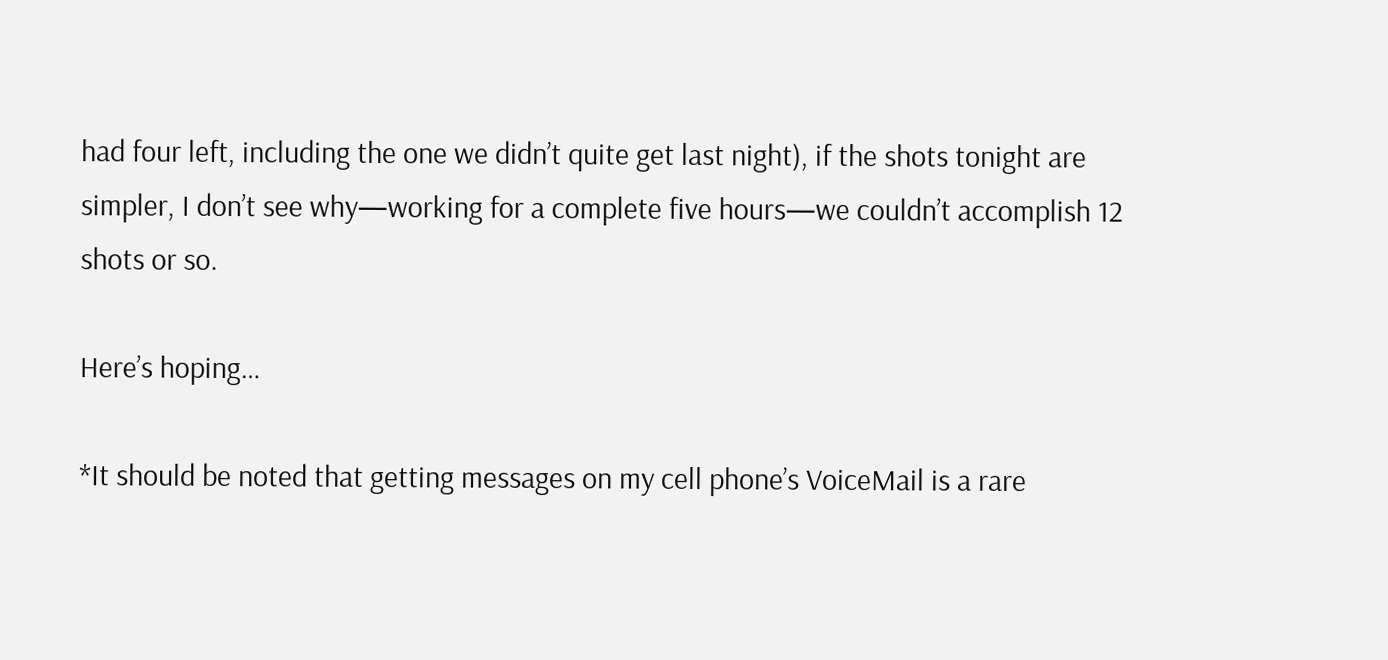had four left, including the one we didn’t quite get last night), if the shots tonight are simpler, I don’t see why—working for a complete five hours—we couldn’t accomplish 12 shots or so.

Here’s hoping…

*It should be noted that getting messages on my cell phone’s VoiceMail is a rare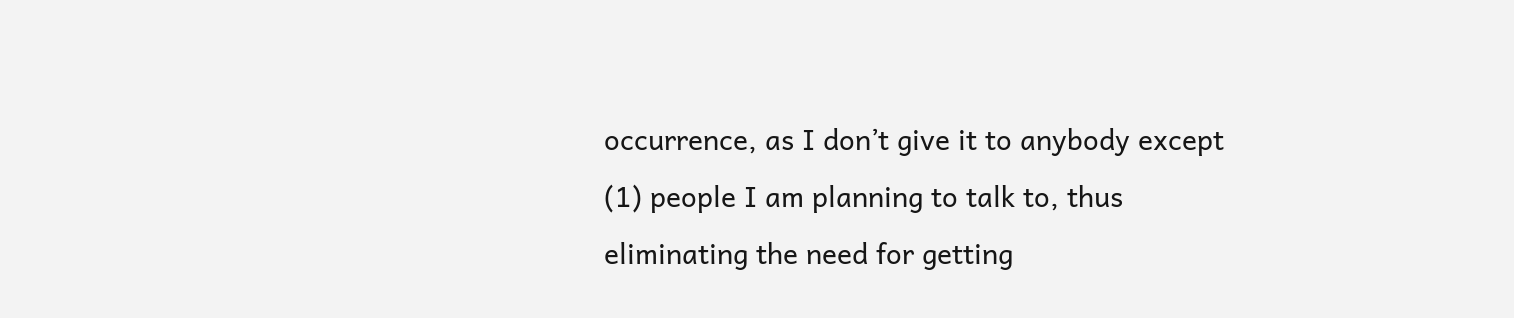occurrence, as I don’t give it to anybody except (1) people I am planning to talk to, thus eliminating the need for getting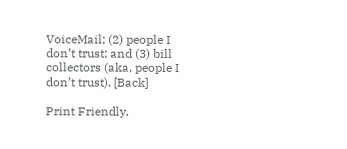VoiceMail; (2) people I don’t trust; and (3) bill collectors (aka, people I don’t trust). [Back]

Print Friendly,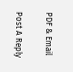PDF & Email

Post A Reply